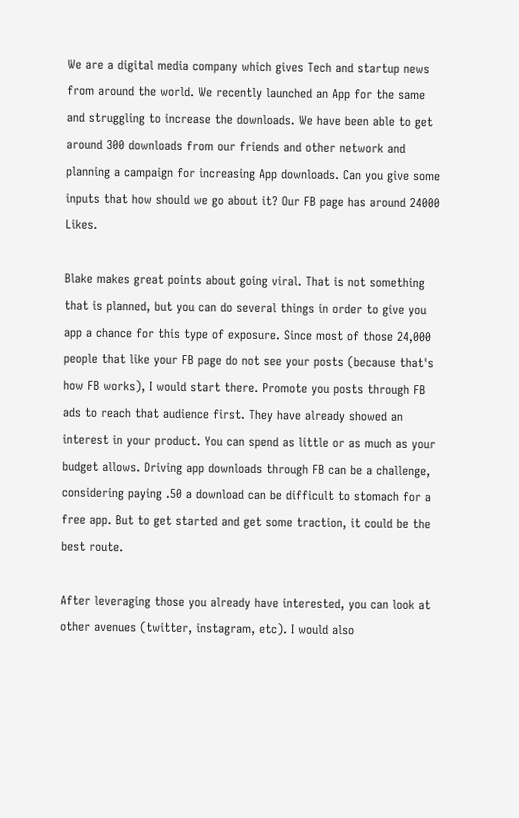We are a digital media company which gives Tech and startup news from around the world. We recently launched an App for the same and struggling to increase the downloads. We have been able to get around 300 downloads from our friends and other network and planning a campaign for increasing App downloads. Can you give some inputs that how should we go about it? Our FB page has around 24000 Likes.

Blake makes great points about going viral. That is not something that is planned, but you can do several things in order to give you app a chance for this type of exposure. Since most of those 24,000 people that like your FB page do not see your posts (because that's how FB works), I would start there. Promote you posts through FB ads to reach that audience first. They have already showed an interest in your product. You can spend as little or as much as your budget allows. Driving app downloads through FB can be a challenge, considering paying .50 a download can be difficult to stomach for a free app. But to get started and get some traction, it could be the best route.

After leveraging those you already have interested, you can look at other avenues (twitter, instagram, etc). I would also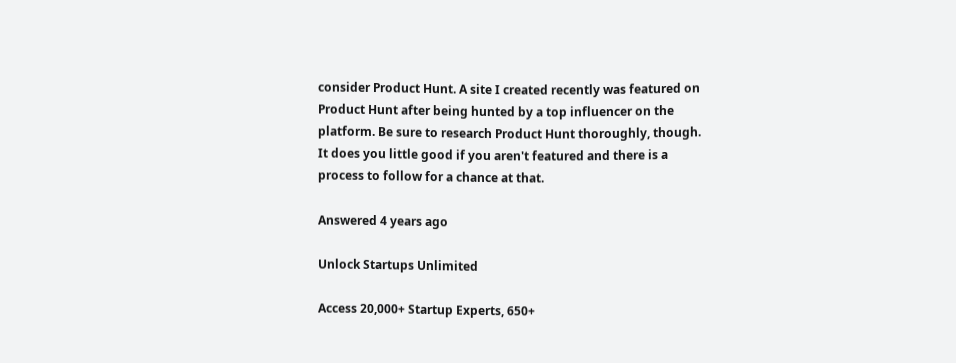consider Product Hunt. A site I created recently was featured on Product Hunt after being hunted by a top influencer on the platform. Be sure to research Product Hunt thoroughly, though. It does you little good if you aren't featured and there is a process to follow for a chance at that.

Answered 4 years ago

Unlock Startups Unlimited

Access 20,000+ Startup Experts, 650+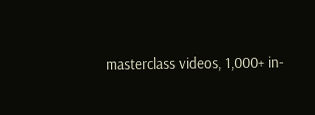masterclass videos, 1,000+ in-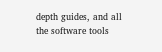depth guides, and all the software tools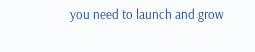you need to launch and grow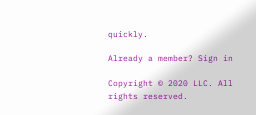quickly.

Already a member? Sign in

Copyright © 2020 LLC. All rights reserved.